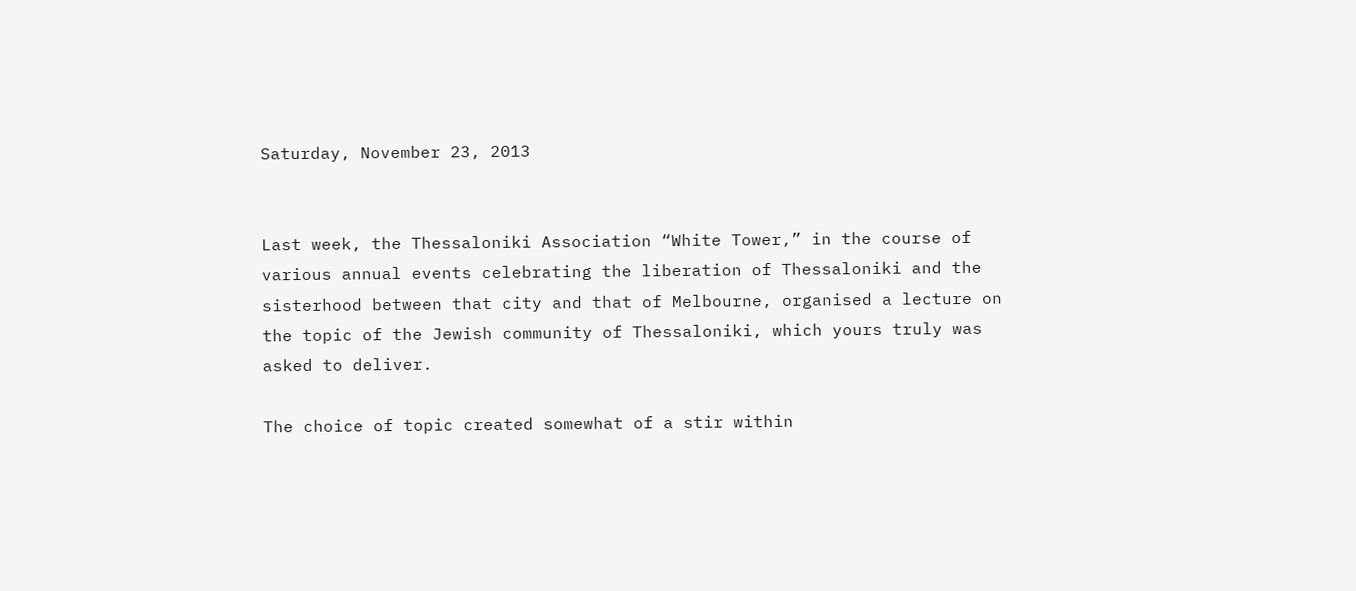Saturday, November 23, 2013


Last week, the Thessaloniki Association “White Tower,” in the course of various annual events celebrating the liberation of Thessaloniki and the sisterhood between that city and that of Melbourne, organised a lecture on the topic of the Jewish community of Thessaloniki, which yours truly was asked to deliver.

The choice of topic created somewhat of a stir within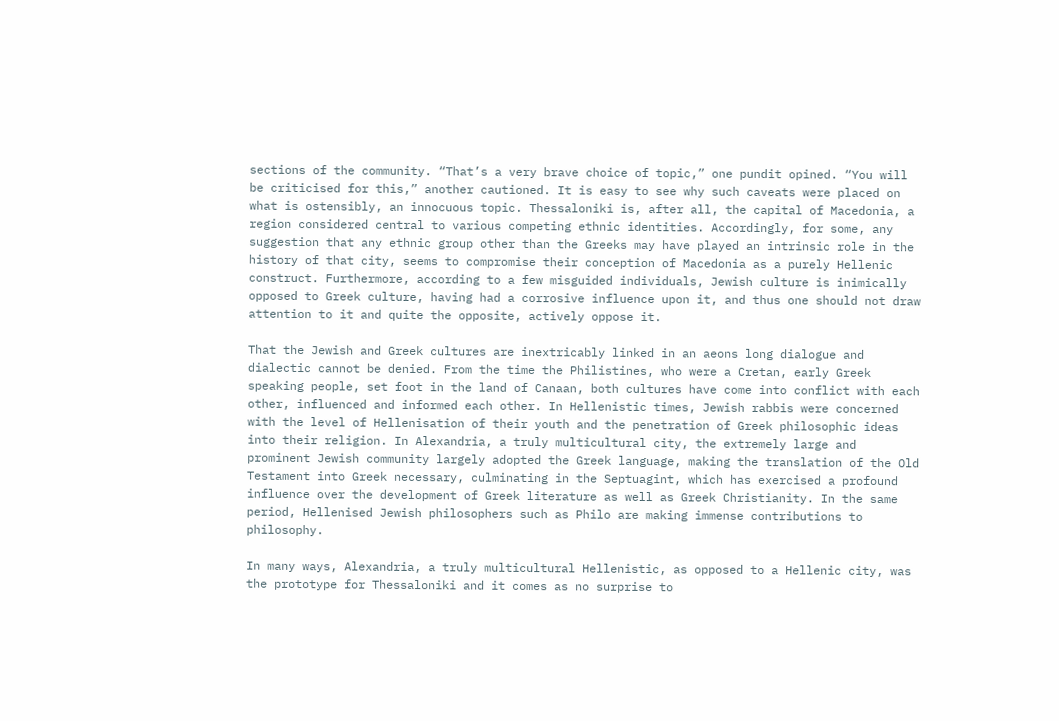sections of the community. “That’s a very brave choice of topic,” one pundit opined. “You will be criticised for this,” another cautioned. It is easy to see why such caveats were placed on what is ostensibly, an innocuous topic. Thessaloniki is, after all, the capital of Macedonia, a region considered central to various competing ethnic identities. Accordingly, for some, any suggestion that any ethnic group other than the Greeks may have played an intrinsic role in the history of that city, seems to compromise their conception of Macedonia as a purely Hellenic construct. Furthermore, according to a few misguided individuals, Jewish culture is inimically opposed to Greek culture, having had a corrosive influence upon it, and thus one should not draw attention to it and quite the opposite, actively oppose it.

That the Jewish and Greek cultures are inextricably linked in an aeons long dialogue and dialectic cannot be denied. From the time the Philistines, who were a Cretan, early Greek speaking people, set foot in the land of Canaan, both cultures have come into conflict with each other, influenced and informed each other. In Hellenistic times, Jewish rabbis were concerned with the level of Hellenisation of their youth and the penetration of Greek philosophic ideas into their religion. In Alexandria, a truly multicultural city, the extremely large and prominent Jewish community largely adopted the Greek language, making the translation of the Old Testament into Greek necessary, culminating in the Septuagint, which has exercised a profound influence over the development of Greek literature as well as Greek Christianity. In the same period, Hellenised Jewish philosophers such as Philo are making immense contributions to philosophy.

In many ways, Alexandria, a truly multicultural Hellenistic, as opposed to a Hellenic city, was the prototype for Thessaloniki and it comes as no surprise to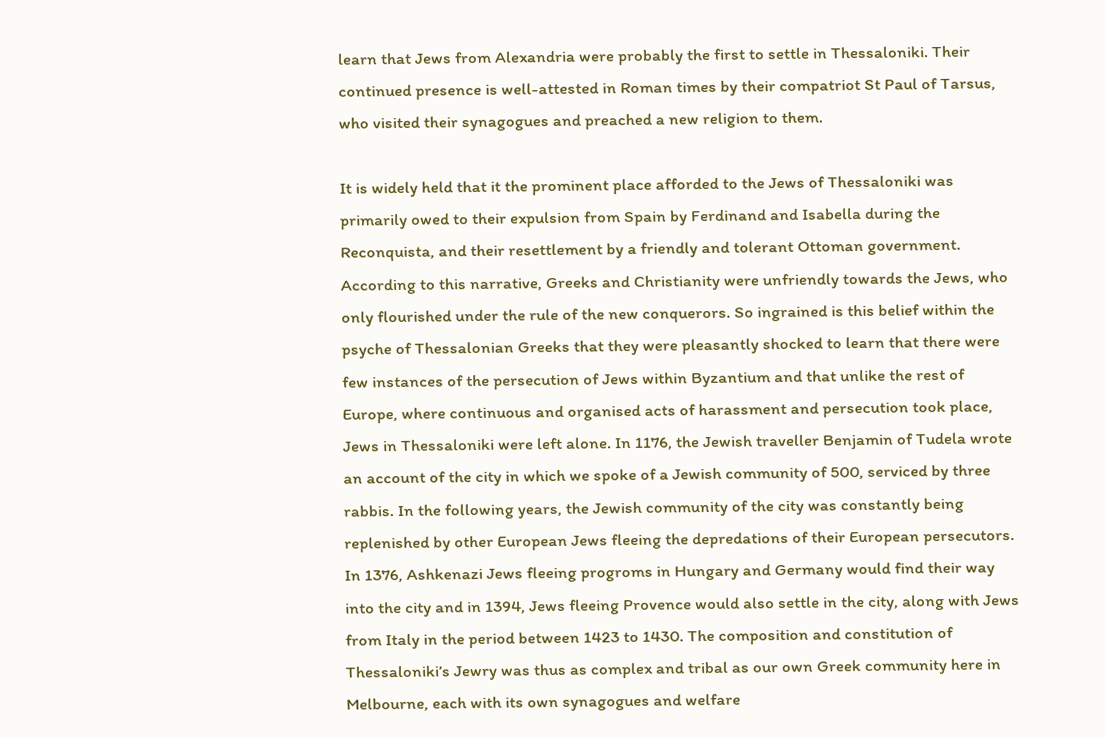learn that Jews from Alexandria were probably the first to settle in Thessaloniki. Their continued presence is well-attested in Roman times by their compatriot St Paul of Tarsus, who visited their synagogues and preached a new religion to them.

It is widely held that it the prominent place afforded to the Jews of Thessaloniki was primarily owed to their expulsion from Spain by Ferdinand and Isabella during the Reconquista, and their resettlement by a friendly and tolerant Ottoman government. According to this narrative, Greeks and Christianity were unfriendly towards the Jews, who only flourished under the rule of the new conquerors. So ingrained is this belief within the psyche of Thessalonian Greeks that they were pleasantly shocked to learn that there were few instances of the persecution of Jews within Byzantium and that unlike the rest of Europe, where continuous and organised acts of harassment and persecution took place, Jews in Thessaloniki were left alone. In 1176, the Jewish traveller Benjamin of Tudela wrote an account of the city in which we spoke of a Jewish community of 500, serviced by three rabbis. In the following years, the Jewish community of the city was constantly being replenished by other European Jews fleeing the depredations of their European persecutors. In 1376, Ashkenazi Jews fleeing progroms in Hungary and Germany would find their way into the city and in 1394, Jews fleeing Provence would also settle in the city, along with Jews from Italy in the period between 1423 to 1430. The composition and constitution of Thessaloniki’s Jewry was thus as complex and tribal as our own Greek community here in Melbourne, each with its own synagogues and welfare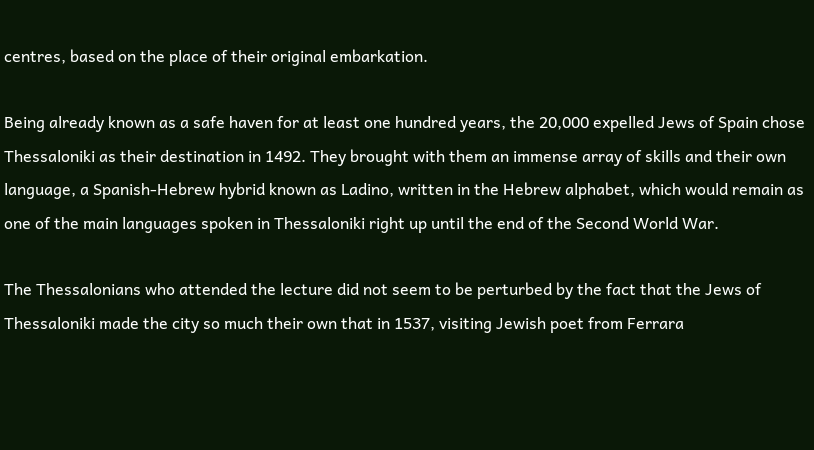centres, based on the place of their original embarkation.

Being already known as a safe haven for at least one hundred years, the 20,000 expelled Jews of Spain chose Thessaloniki as their destination in 1492. They brought with them an immense array of skills and their own language, a Spanish-Hebrew hybrid known as Ladino, written in the Hebrew alphabet, which would remain as one of the main languages spoken in Thessaloniki right up until the end of the Second World War.

The Thessalonians who attended the lecture did not seem to be perturbed by the fact that the Jews of Thessaloniki made the city so much their own that in 1537, visiting Jewish poet from Ferrara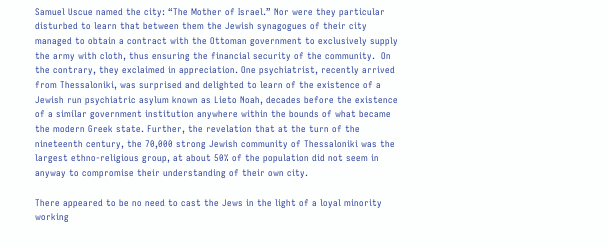Samuel Uscue named the city: “The Mother of Israel.” Nor were they particular disturbed to learn that between them the Jewish synagogues of their city managed to obtain a contract with the Ottoman government to exclusively supply the army with cloth, thus ensuring the financial security of the community.  On the contrary, they exclaimed in appreciation. One psychiatrist, recently arrived from Thessaloniki, was surprised and delighted to learn of the existence of a Jewish run psychiatric asylum known as Lieto Noah, decades before the existence of a similar government institution anywhere within the bounds of what became the modern Greek state. Further, the revelation that at the turn of the nineteenth century, the 70,000 strong Jewish community of Thessaloniki was the largest ethno-religious group, at about 50% of the population did not seem in anyway to compromise their understanding of their own city.

There appeared to be no need to cast the Jews in the light of a loyal minority working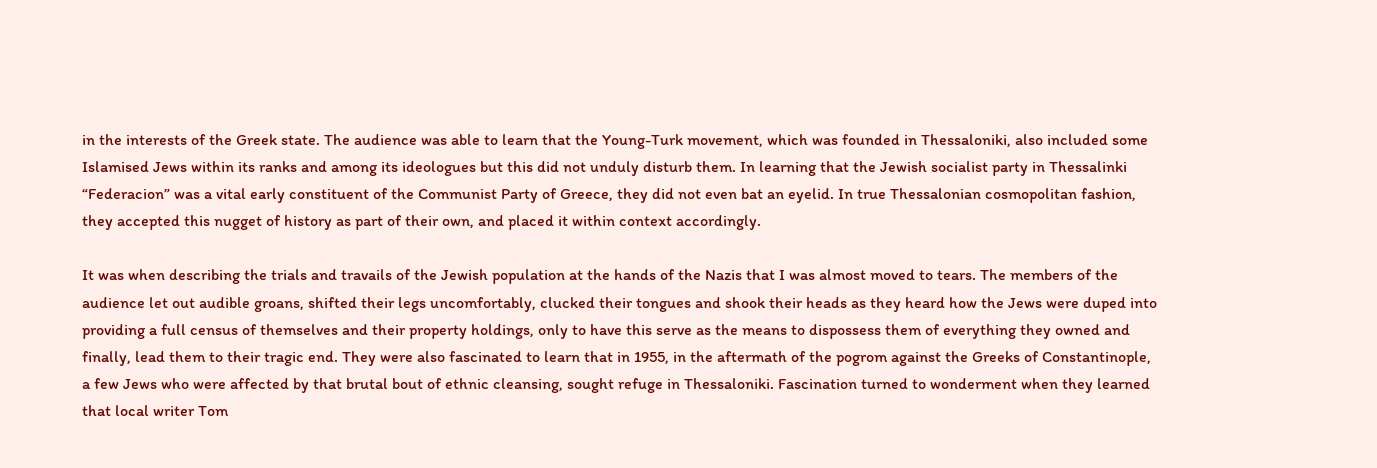in the interests of the Greek state. The audience was able to learn that the Young-Turk movement, which was founded in Thessaloniki, also included some Islamised Jews within its ranks and among its ideologues but this did not unduly disturb them. In learning that the Jewish socialist party in Thessalinki “Federacion” was a vital early constituent of the Communist Party of Greece, they did not even bat an eyelid. In true Thessalonian cosmopolitan fashion, they accepted this nugget of history as part of their own, and placed it within context accordingly.

It was when describing the trials and travails of the Jewish population at the hands of the Nazis that I was almost moved to tears. The members of the audience let out audible groans, shifted their legs uncomfortably, clucked their tongues and shook their heads as they heard how the Jews were duped into providing a full census of themselves and their property holdings, only to have this serve as the means to dispossess them of everything they owned and finally, lead them to their tragic end. They were also fascinated to learn that in 1955, in the aftermath of the pogrom against the Greeks of Constantinople, a few Jews who were affected by that brutal bout of ethnic cleansing, sought refuge in Thessaloniki. Fascination turned to wonderment when they learned that local writer Tom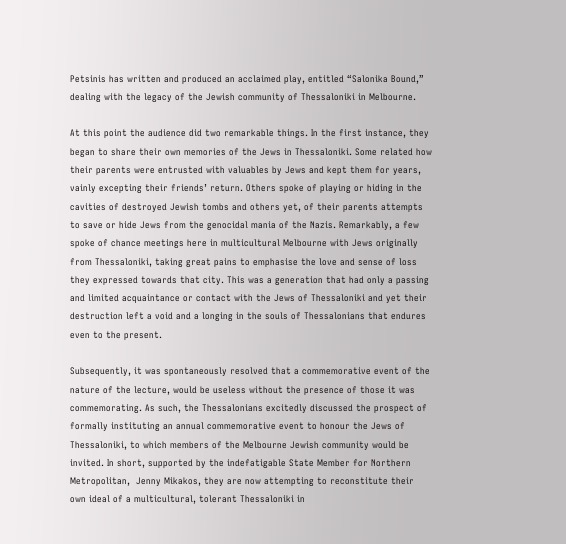Petsinis has written and produced an acclaimed play, entitled “Salonika Bound,” dealing with the legacy of the Jewish community of Thessaloniki in Melbourne.

At this point the audience did two remarkable things. In the first instance, they began to share their own memories of the Jews in Thessaloniki. Some related how their parents were entrusted with valuables by Jews and kept them for years, vainly excepting their friends’ return. Others spoke of playing or hiding in the cavities of destroyed Jewish tombs and others yet, of their parents attempts to save or hide Jews from the genocidal mania of the Nazis. Remarkably, a few spoke of chance meetings here in multicultural Melbourne with Jews originally from Thessaloniki, taking great pains to emphasise the love and sense of loss they expressed towards that city. This was a generation that had only a passing and limited acquaintance or contact with the Jews of Thessaloniki and yet their destruction left a void and a longing in the souls of Thessalonians that endures even to the present.

Subsequently, it was spontaneously resolved that a commemorative event of the nature of the lecture, would be useless without the presence of those it was commemorating. As such, the Thessalonians excitedly discussed the prospect of formally instituting an annual commemorative event to honour the Jews of Thessaloniki, to which members of the Melbourne Jewish community would be invited. In short, supported by the indefatigable State Member for Northern Metropolitan,  Jenny Mikakos, they are now attempting to reconstitute their own ideal of a multicultural, tolerant Thessaloniki in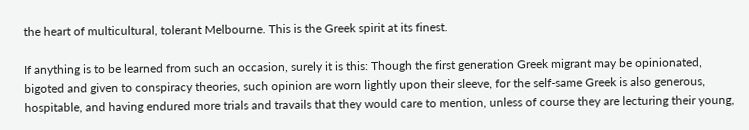the heart of multicultural, tolerant Melbourne. This is the Greek spirit at its finest.

If anything is to be learned from such an occasion, surely it is this: Though the first generation Greek migrant may be opinionated, bigoted and given to conspiracy theories, such opinion are worn lightly upon their sleeve, for the self-same Greek is also generous, hospitable, and having endured more trials and travails that they would care to mention, unless of course they are lecturing their young,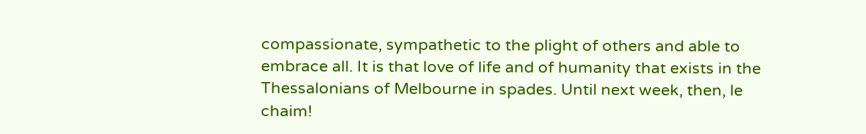compassionate, sympathetic to the plight of others and able to embrace all. It is that love of life and of humanity that exists in the Thessalonians of Melbourne in spades. Until next week, then, le chaim!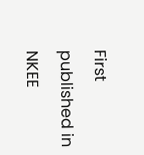First published in NKEE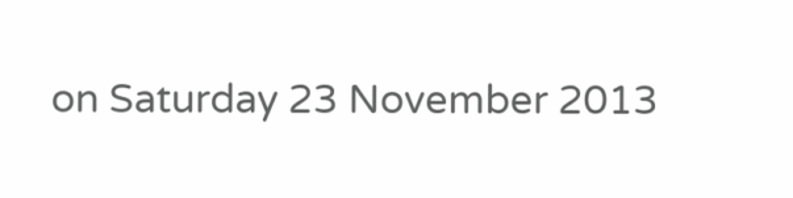on Saturday 23 November 2013